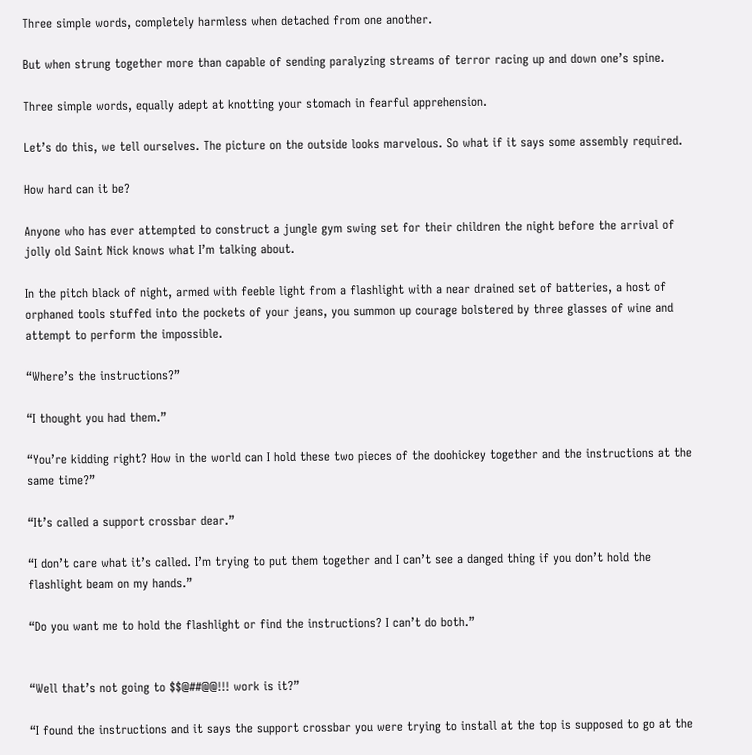Three simple words, completely harmless when detached from one another.

But when strung together more than capable of sending paralyzing streams of terror racing up and down one’s spine.

Three simple words, equally adept at knotting your stomach in fearful apprehension.

Let’s do this, we tell ourselves. The picture on the outside looks marvelous. So what if it says some assembly required.

How hard can it be?

Anyone who has ever attempted to construct a jungle gym swing set for their children the night before the arrival of jolly old Saint Nick knows what I’m talking about.

In the pitch black of night, armed with feeble light from a flashlight with a near drained set of batteries, a host of orphaned tools stuffed into the pockets of your jeans, you summon up courage bolstered by three glasses of wine and attempt to perform the impossible.

“Where’s the instructions?”

“I thought you had them.”

“You’re kidding right? How in the world can I hold these two pieces of the doohickey together and the instructions at the same time?”

“It’s called a support crossbar dear.”

“I don’t care what it’s called. I’m trying to put them together and I can’t see a danged thing if you don’t hold the flashlight beam on my hands.”

“Do you want me to hold the flashlight or find the instructions? I can’t do both.”


“Well that’s not going to $$@##@@!!! work is it?”

“I found the instructions and it says the support crossbar you were trying to install at the top is supposed to go at the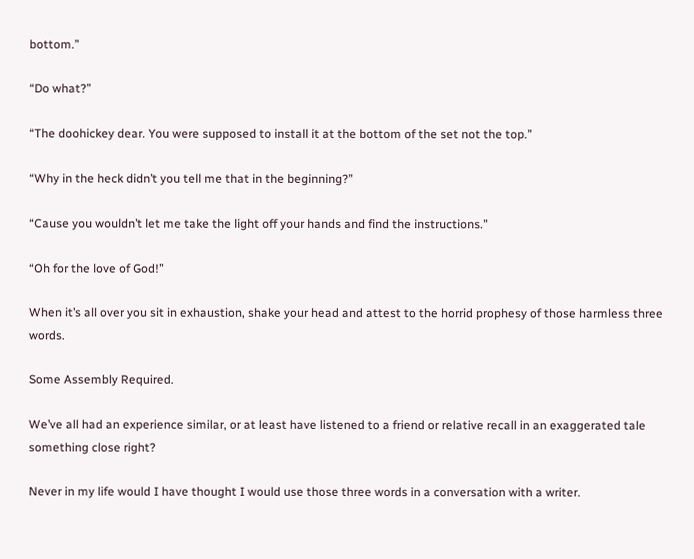bottom.”

“Do what?”

“The doohickey dear. You were supposed to install it at the bottom of the set not the top.”

“Why in the heck didn’t you tell me that in the beginning?”

“Cause you wouldn’t let me take the light off your hands and find the instructions.”

“Oh for the love of God!”

When it’s all over you sit in exhaustion, shake your head and attest to the horrid prophesy of those harmless three words.

Some Assembly Required.

We’ve all had an experience similar, or at least have listened to a friend or relative recall in an exaggerated tale something close right?

Never in my life would I have thought I would use those three words in a conversation with a writer.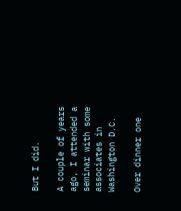But I did.

A couple of years ago, I attended a seminar with some associates in Washington D.C.

Over dinner one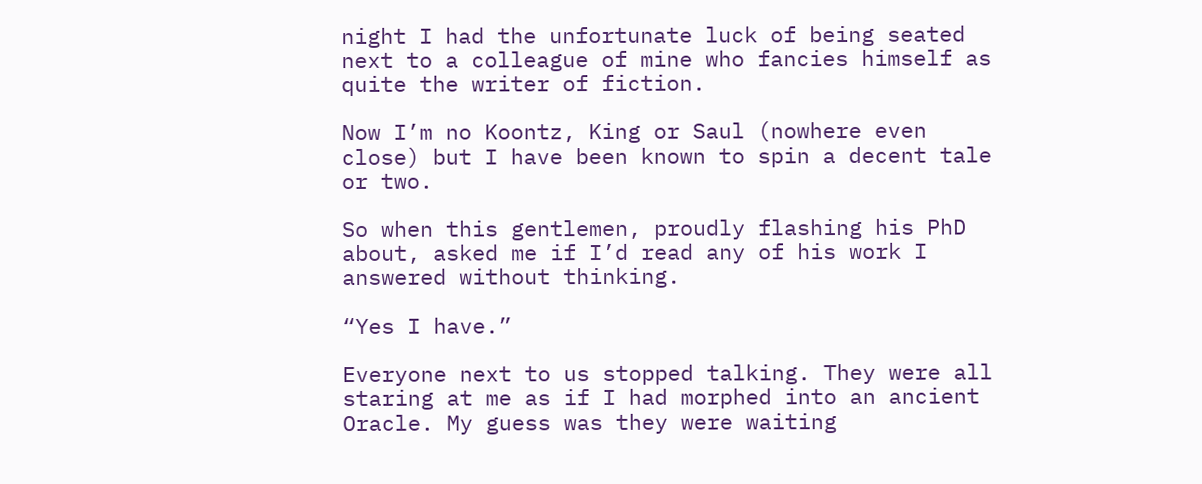night I had the unfortunate luck of being seated next to a colleague of mine who fancies himself as quite the writer of fiction.

Now I’m no Koontz, King or Saul (nowhere even close) but I have been known to spin a decent tale or two.

So when this gentlemen, proudly flashing his PhD about, asked me if I’d read any of his work I answered without thinking.

“Yes I have.”

Everyone next to us stopped talking. They were all staring at me as if I had morphed into an ancient Oracle. My guess was they were waiting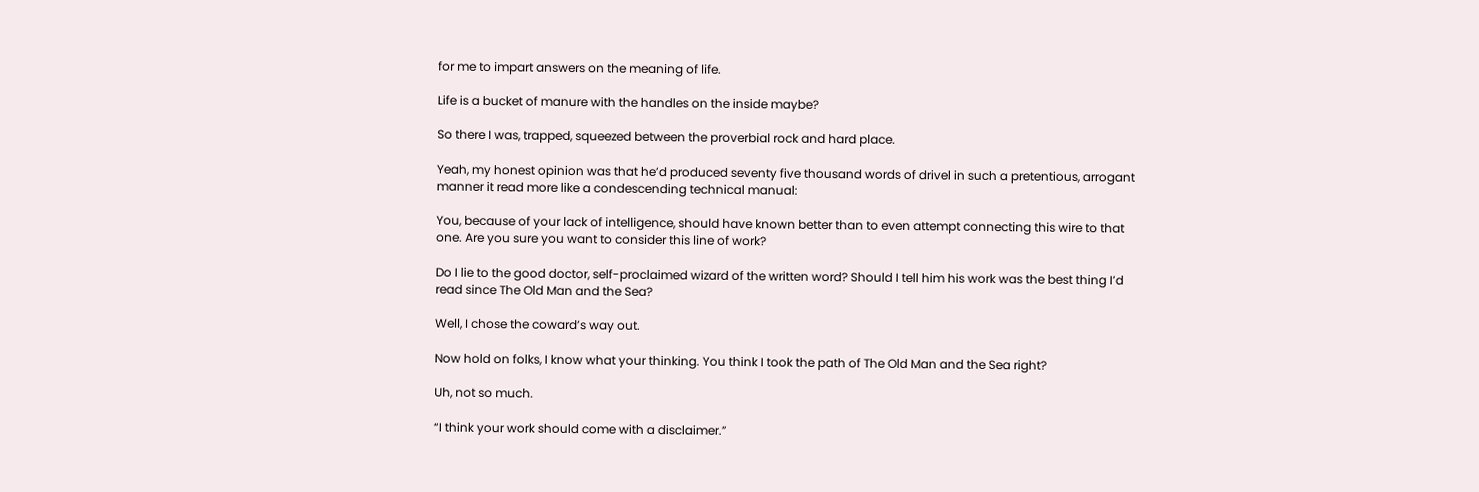for me to impart answers on the meaning of life.

Life is a bucket of manure with the handles on the inside maybe?

So there I was, trapped, squeezed between the proverbial rock and hard place.

Yeah, my honest opinion was that he’d produced seventy five thousand words of drivel in such a pretentious, arrogant manner it read more like a condescending technical manual:

You, because of your lack of intelligence, should have known better than to even attempt connecting this wire to that one. Are you sure you want to consider this line of work?

Do I lie to the good doctor, self-proclaimed wizard of the written word? Should I tell him his work was the best thing I’d read since The Old Man and the Sea?

Well, I chose the coward’s way out.

Now hold on folks, I know what your thinking. You think I took the path of The Old Man and the Sea right?

Uh, not so much.

“I think your work should come with a disclaimer.”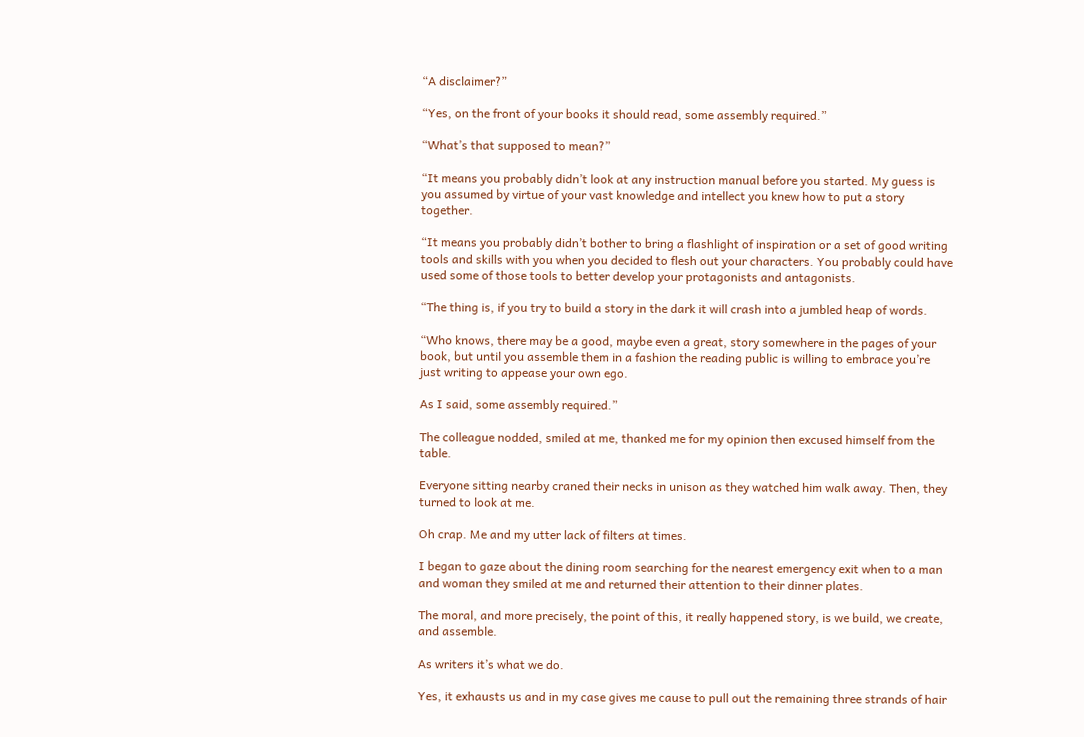“A disclaimer?”

“Yes, on the front of your books it should read, some assembly required.”

“What’s that supposed to mean?”

“It means you probably didn’t look at any instruction manual before you started. My guess is you assumed by virtue of your vast knowledge and intellect you knew how to put a story together.

“It means you probably didn’t bother to bring a flashlight of inspiration or a set of good writing tools and skills with you when you decided to flesh out your characters. You probably could have used some of those tools to better develop your protagonists and antagonists.

“The thing is, if you try to build a story in the dark it will crash into a jumbled heap of words.

“Who knows, there may be a good, maybe even a great, story somewhere in the pages of your book, but until you assemble them in a fashion the reading public is willing to embrace you’re just writing to appease your own ego.

As I said, some assembly required.”

The colleague nodded, smiled at me, thanked me for my opinion then excused himself from the table.

Everyone sitting nearby craned their necks in unison as they watched him walk away. Then, they turned to look at me.

Oh crap. Me and my utter lack of filters at times.

I began to gaze about the dining room searching for the nearest emergency exit when to a man and woman they smiled at me and returned their attention to their dinner plates.

The moral, and more precisely, the point of this, it really happened story, is we build, we create, and assemble.

As writers it’s what we do.

Yes, it exhausts us and in my case gives me cause to pull out the remaining three strands of hair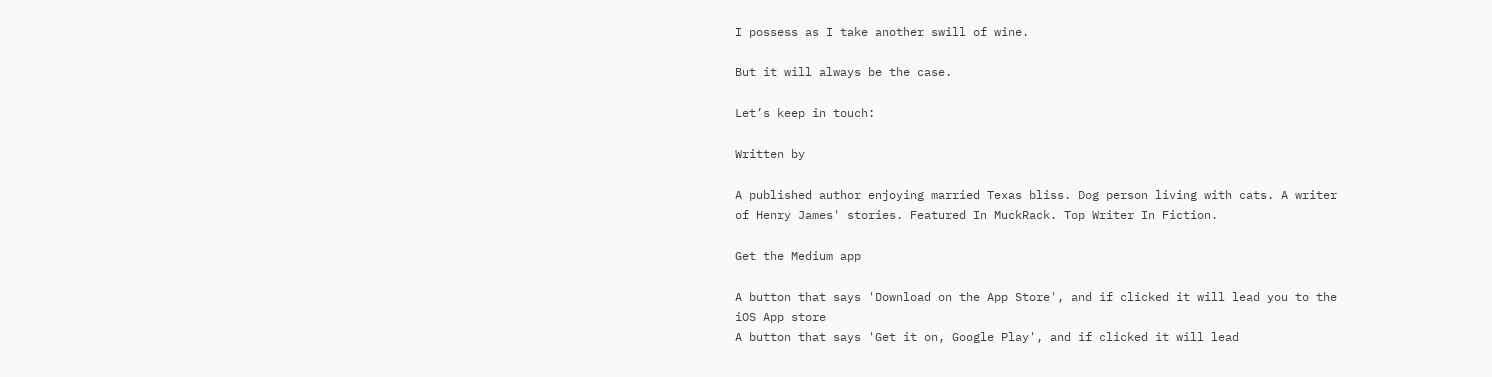I possess as I take another swill of wine.

But it will always be the case.

Let’s keep in touch:

Written by

A published author enjoying married Texas bliss. Dog person living with cats. A writer of Henry James' stories. Featured In MuckRack. Top Writer In Fiction.

Get the Medium app

A button that says 'Download on the App Store', and if clicked it will lead you to the iOS App store
A button that says 'Get it on, Google Play', and if clicked it will lead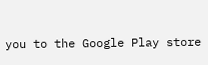you to the Google Play store